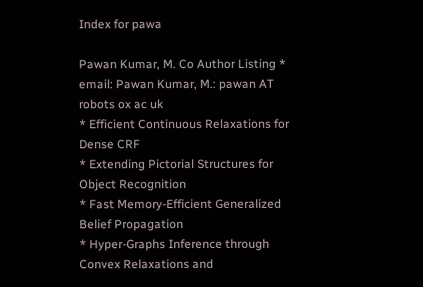Index for pawa

Pawan Kumar, M. Co Author Listing * email: Pawan Kumar, M.: pawan AT robots ox ac uk
* Efficient Continuous Relaxations for Dense CRF
* Extending Pictorial Structures for Object Recognition
* Fast Memory-Efficient Generalized Belief Propagation
* Hyper-Graphs Inference through Convex Relaxations and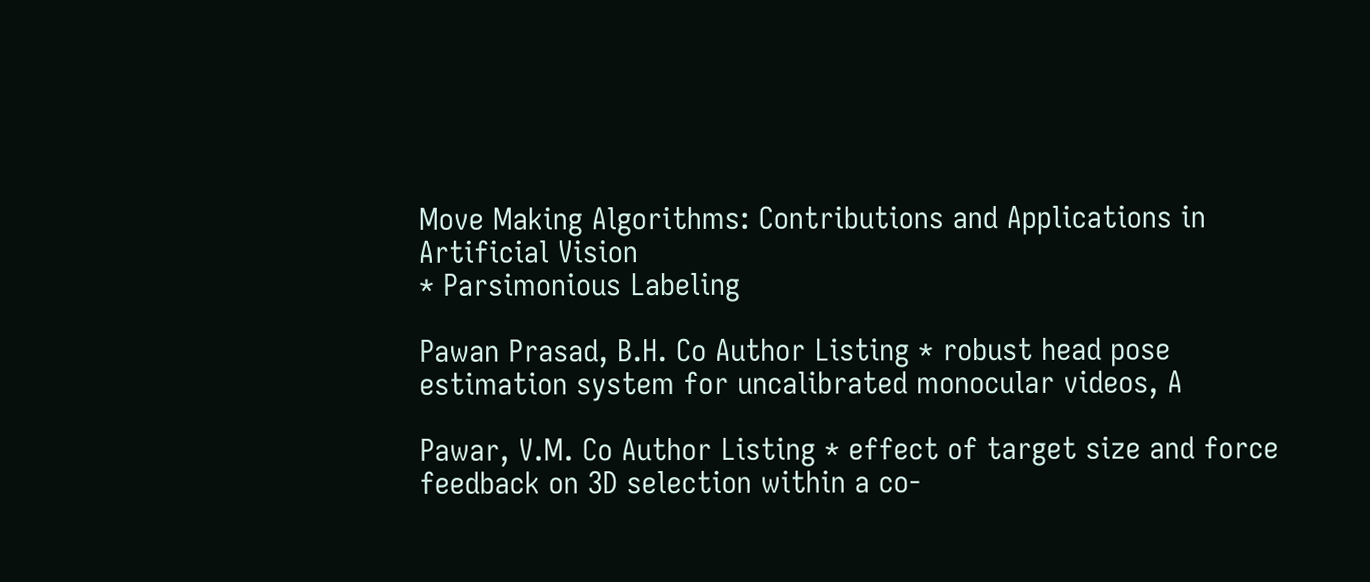Move Making Algorithms: Contributions and Applications in Artificial Vision
* Parsimonious Labeling

Pawan Prasad, B.H. Co Author Listing * robust head pose estimation system for uncalibrated monocular videos, A

Pawar, V.M. Co Author Listing * effect of target size and force feedback on 3D selection within a co-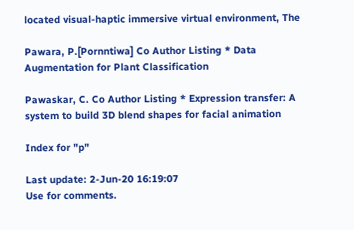located visual-haptic immersive virtual environment, The

Pawara, P.[Pornntiwa] Co Author Listing * Data Augmentation for Plant Classification

Pawaskar, C. Co Author Listing * Expression transfer: A system to build 3D blend shapes for facial animation

Index for "p"

Last update: 2-Jun-20 16:19:07
Use for comments.